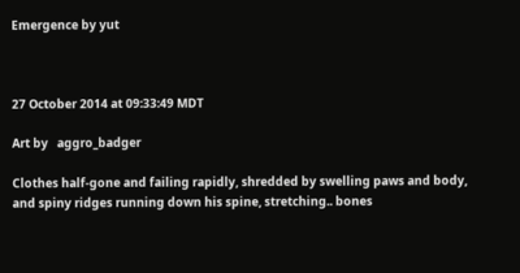Emergence by yut



27 October 2014 at 09:33:49 MDT

Art by   aggro_badger

Clothes half-gone and failing rapidly, shredded by swelling paws and body, and spiny ridges running down his spine, stretching.. bones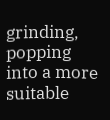grinding, popping into a more suitable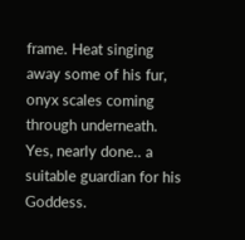frame. Heat singing away some of his fur, onyx scales coming through underneath. Yes, nearly done.. a suitable guardian for his Goddess.